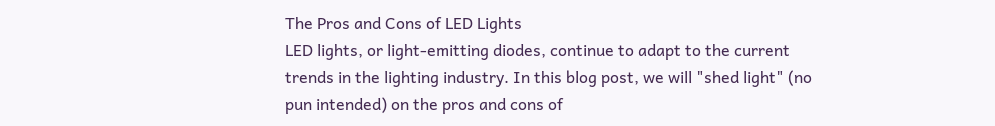The Pros and Cons of LED Lights
LED lights, or light-emitting diodes, continue to adapt to the current trends in the lighting industry. In this blog post, we will "shed light" (no pun intended) on the pros and cons of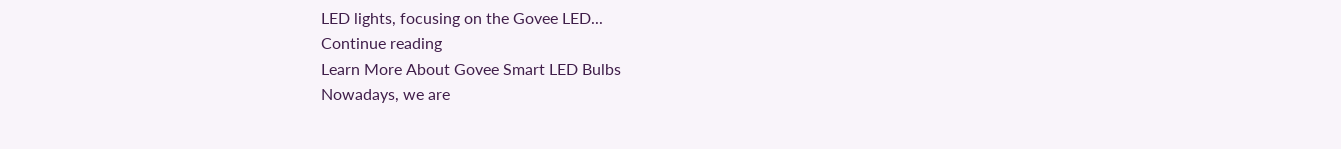LED lights, focusing on the Govee LED...
Continue reading
Learn More About Govee Smart LED Bulbs
Nowadays, we are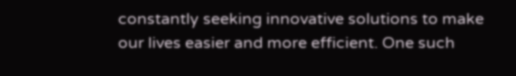constantly seeking innovative solutions to make our lives easier and more efficient. One such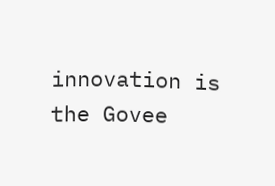innovation is the Govee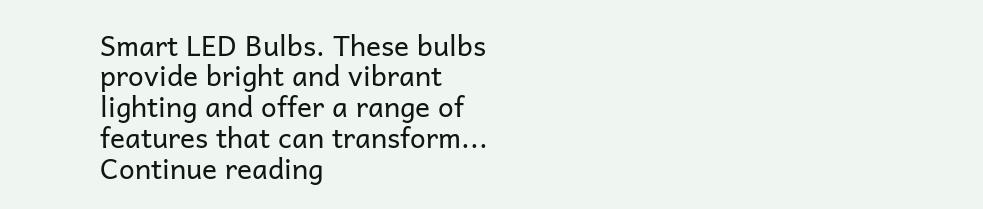Smart LED Bulbs. These bulbs provide bright and vibrant lighting and offer a range of features that can transform...
Continue reading